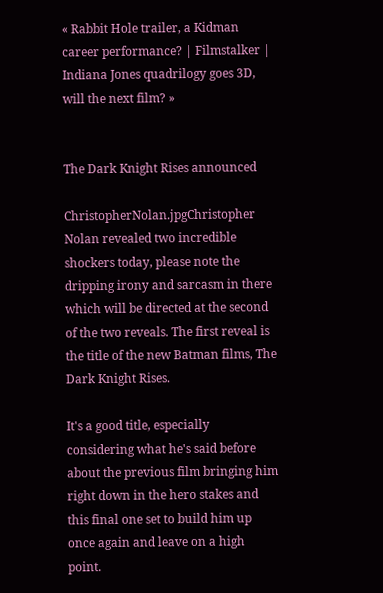« Rabbit Hole trailer, a Kidman career performance? | Filmstalker | Indiana Jones quadrilogy goes 3D, will the next film? »


The Dark Knight Rises announced

ChristopherNolan.jpgChristopher Nolan revealed two incredible shockers today, please note the dripping irony and sarcasm in there which will be directed at the second of the two reveals. The first reveal is the title of the new Batman films, The Dark Knight Rises.

It's a good title, especially considering what he's said before about the previous film bringing him right down in the hero stakes and this final one set to build him up once again and leave on a high point.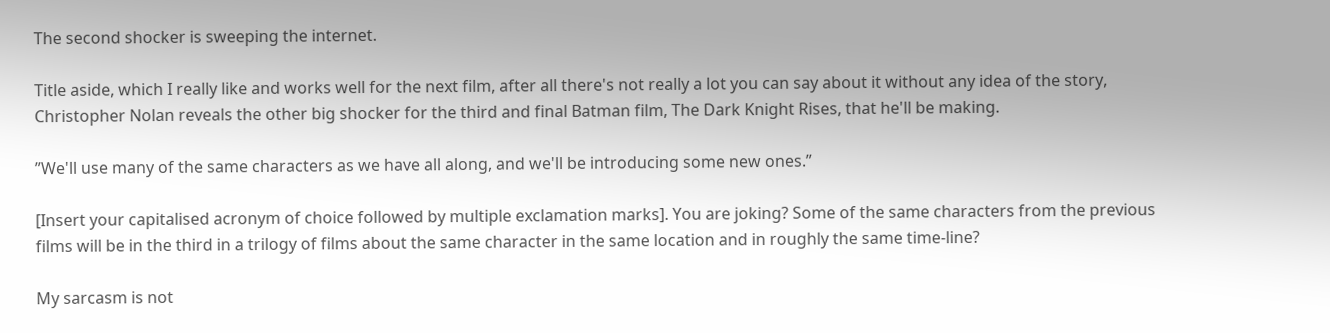The second shocker is sweeping the internet.

Title aside, which I really like and works well for the next film, after all there's not really a lot you can say about it without any idea of the story, Christopher Nolan reveals the other big shocker for the third and final Batman film, The Dark Knight Rises, that he'll be making.

”We'll use many of the same characters as we have all along, and we'll be introducing some new ones.”

[Insert your capitalised acronym of choice followed by multiple exclamation marks]. You are joking? Some of the same characters from the previous films will be in the third in a trilogy of films about the same character in the same location and in roughly the same time-line?

My sarcasm is not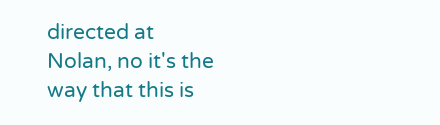directed at Nolan, no it's the way that this is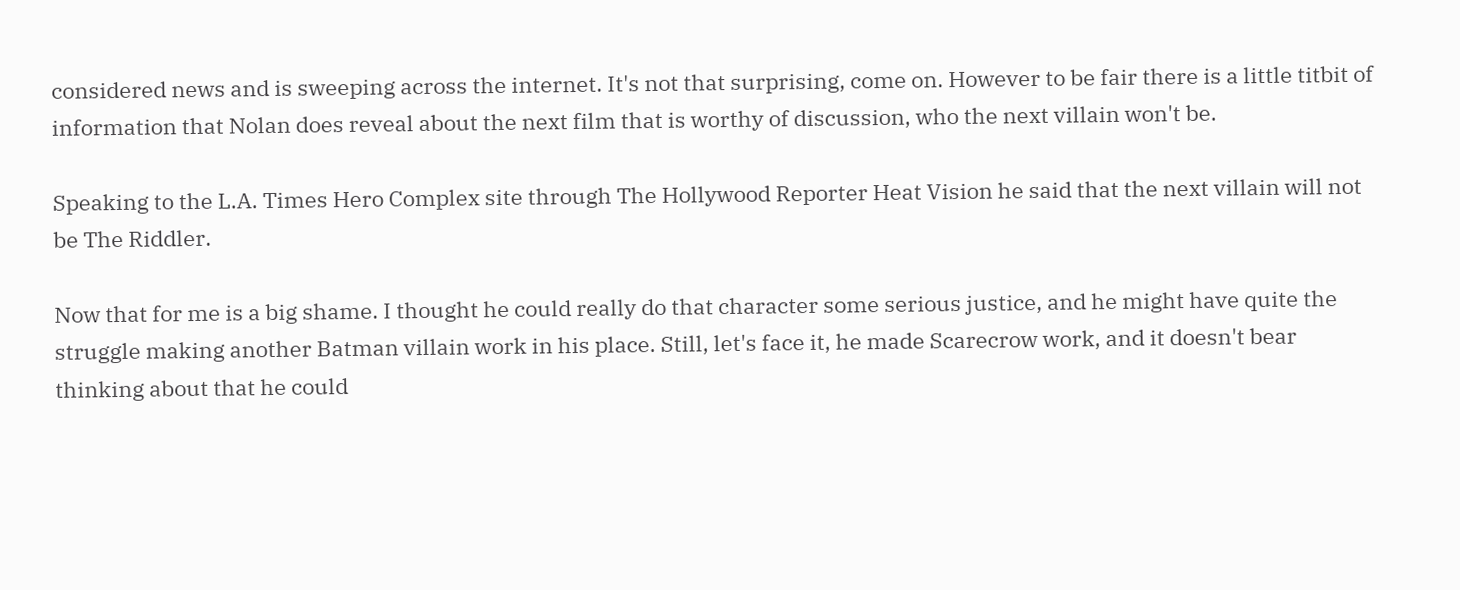considered news and is sweeping across the internet. It's not that surprising, come on. However to be fair there is a little titbit of information that Nolan does reveal about the next film that is worthy of discussion, who the next villain won't be.

Speaking to the L.A. Times Hero Complex site through The Hollywood Reporter Heat Vision he said that the next villain will not be The Riddler.

Now that for me is a big shame. I thought he could really do that character some serious justice, and he might have quite the struggle making another Batman villain work in his place. Still, let's face it, he made Scarecrow work, and it doesn't bear thinking about that he could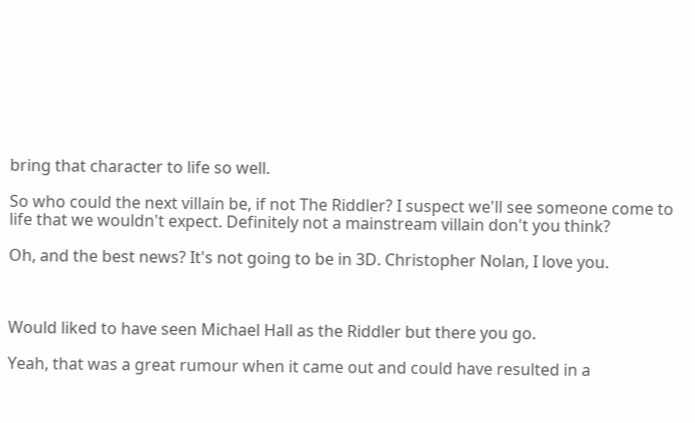bring that character to life so well.

So who could the next villain be, if not The Riddler? I suspect we'll see someone come to life that we wouldn't expect. Definitely not a mainstream villain don't you think?

Oh, and the best news? It's not going to be in 3D. Christopher Nolan, I love you.



Would liked to have seen Michael Hall as the Riddler but there you go.

Yeah, that was a great rumour when it came out and could have resulted in a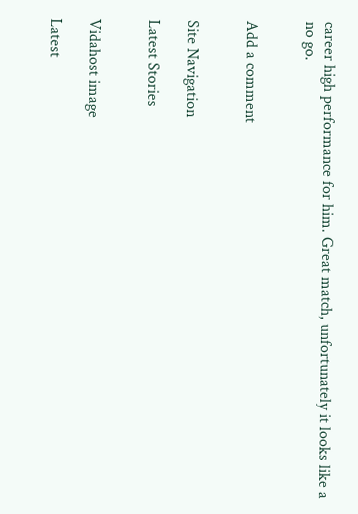career high performance for him. Great match, unfortunately it looks like a no go.


Add a comment


Site Navigation

Latest Stories


Vidahost image

Latest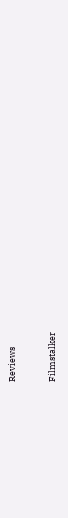Reviews


Filmstalker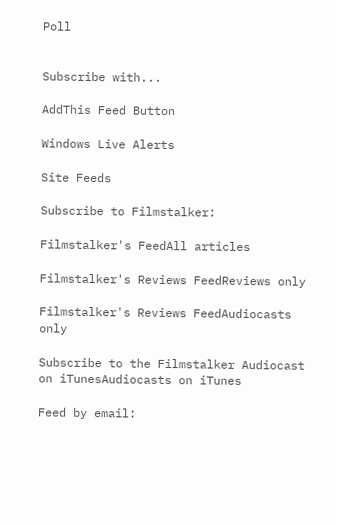Poll


Subscribe with...

AddThis Feed Button

Windows Live Alerts

Site Feeds

Subscribe to Filmstalker:

Filmstalker's FeedAll articles

Filmstalker's Reviews FeedReviews only

Filmstalker's Reviews FeedAudiocasts only

Subscribe to the Filmstalker Audiocast on iTunesAudiocasts on iTunes

Feed by email: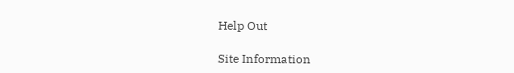Help Out

Site Information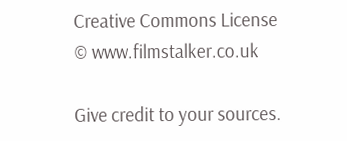Creative Commons License
© www.filmstalker.co.uk

Give credit to your sources.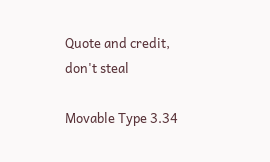Quote and credit, don't steal

Movable Type 3.34